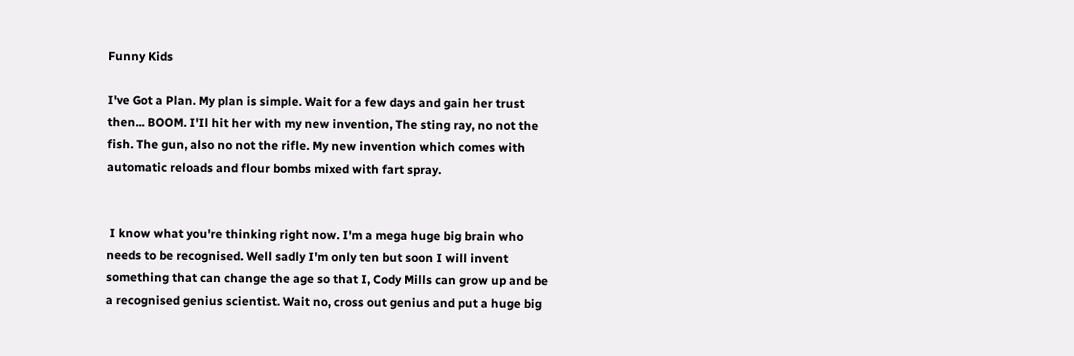Funny Kids

I've Got a Plan. My plan is simple. Wait for a few days and gain her trust then... BOOM. I'Il hit her with my new invention, The sting ray, no not the fish. The gun, also no not the rifle. My new invention which comes with automatic reloads and flour bombs mixed with fart spray.


 I know what you're thinking right now. I'm a mega huge big brain who needs to be recognised. Well sadly I'm only ten but soon I will invent something that can change the age so that I, Cody Mills can grow up and be a recognised genius scientist. Wait no, cross out genius and put a huge big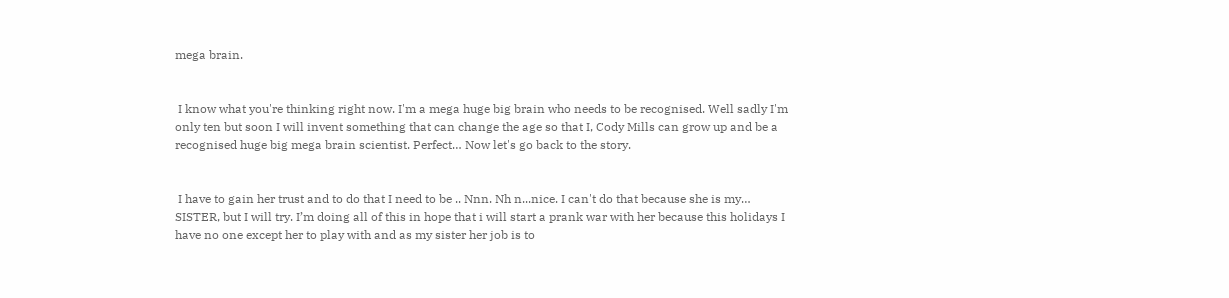mega brain.


 I know what you're thinking right now. I'm a mega huge big brain who needs to be recognised. Well sadly I'm only ten but soon I will invent something that can change the age so that I, Cody Mills can grow up and be a recognised huge big mega brain scientist. Perfect… Now let's go back to the story.


 I have to gain her trust and to do that I need to be .. Nnn. Nh n...nice. I can't do that because she is my… SISTER, but I will try. I’m doing all of this in hope that i will start a prank war with her because this holidays I have no one except her to play with and as my sister her job is to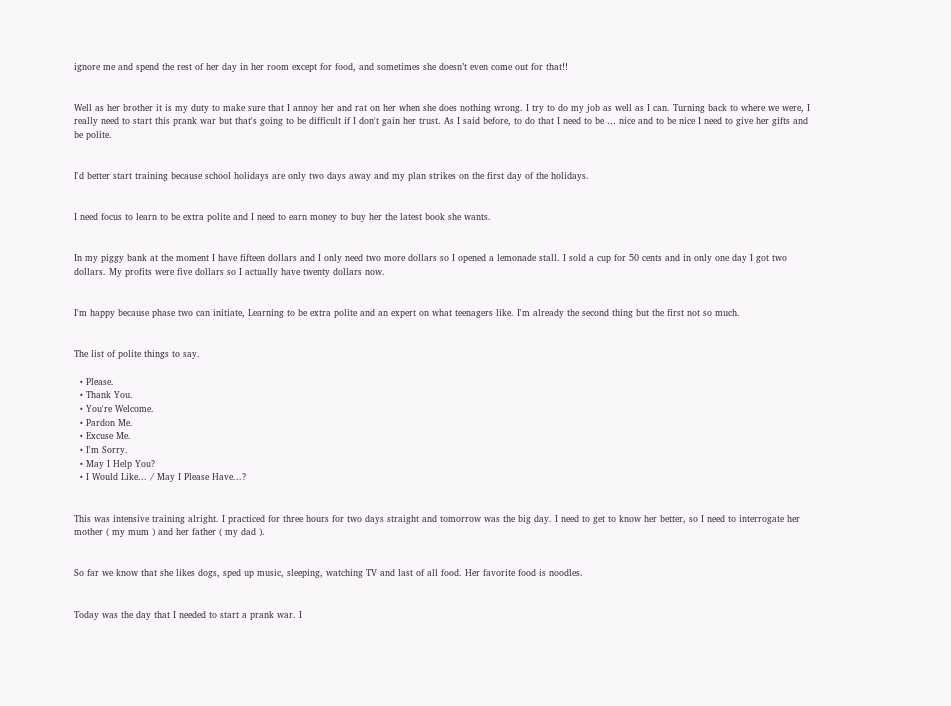ignore me and spend the rest of her day in her room except for food, and sometimes she doesn’t even come out for that!!


Well as her brother it is my duty to make sure that I annoy her and rat on her when she does nothing wrong. I try to do my job as well as I can. Turning back to where we were, I really need to start this prank war but that's going to be difficult if I don't gain her trust. As I said before, to do that I need to be … nice and to be nice I need to give her gifts and be polite.


I'd better start training because school holidays are only two days away and my plan strikes on the first day of the holidays.


I need focus to learn to be extra polite and I need to earn money to buy her the latest book she wants.


In my piggy bank at the moment I have fifteen dollars and I only need two more dollars so I opened a lemonade stall. I sold a cup for 50 cents and in only one day I got two dollars. My profits were five dollars so I actually have twenty dollars now.


I'm happy because phase two can initiate, Learning to be extra polite and an expert on what teenagers like. I'm already the second thing but the first not so much.


The list of polite things to say.

  • Please.
  • Thank You.
  • You're Welcome.
  • Pardon Me.
  • Excuse Me.
  • I'm Sorry.
  • May I Help You?
  • I Would Like... / May I Please Have...?


This was intensive training alright. I practiced for three hours for two days straight and tomorrow was the big day. I need to get to know her better, so I need to interrogate her mother ( my mum ) and her father ( my dad ).


So far we know that she likes dogs, sped up music, sleeping, watching TV and last of all food. Her favorite food is noodles.


Today was the day that I needed to start a prank war. I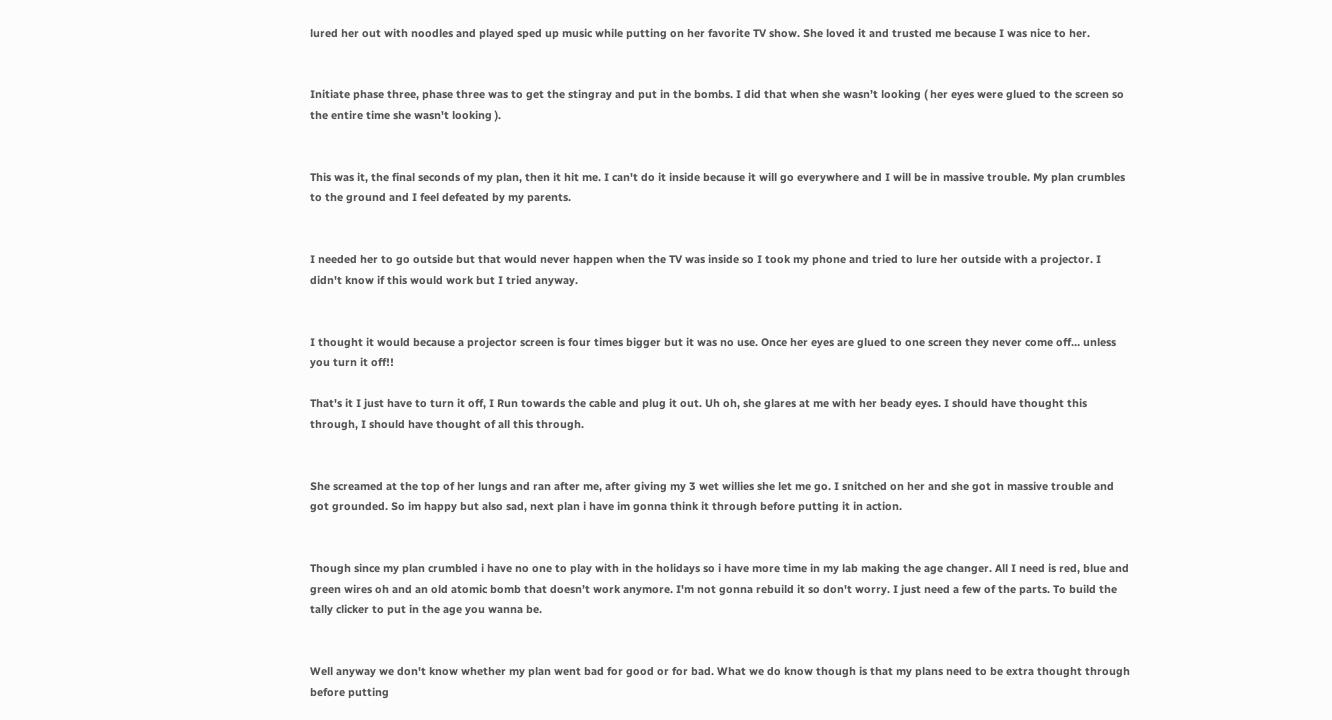lured her out with noodles and played sped up music while putting on her favorite TV show. She loved it and trusted me because I was nice to her.


Initiate phase three, phase three was to get the stingray and put in the bombs. I did that when she wasn’t looking ( her eyes were glued to the screen so the entire time she wasn't looking ).


This was it, the final seconds of my plan, then it hit me. I can't do it inside because it will go everywhere and I will be in massive trouble. My plan crumbles to the ground and I feel defeated by my parents.


I needed her to go outside but that would never happen when the TV was inside so I took my phone and tried to lure her outside with a projector. I didn't know if this would work but I tried anyway.


I thought it would because a projector screen is four times bigger but it was no use. Once her eyes are glued to one screen they never come off… unless you turn it off!!

That's it I just have to turn it off, I Run towards the cable and plug it out. Uh oh, she glares at me with her beady eyes. I should have thought this through, I should have thought of all this through.


She screamed at the top of her lungs and ran after me, after giving my 3 wet willies she let me go. I snitched on her and she got in massive trouble and got grounded. So im happy but also sad, next plan i have im gonna think it through before putting it in action.


Though since my plan crumbled i have no one to play with in the holidays so i have more time in my lab making the age changer. All I need is red, blue and green wires oh and an old atomic bomb that doesn’t work anymore. I'm not gonna rebuild it so don't worry. I just need a few of the parts. To build the tally clicker to put in the age you wanna be.


Well anyway we don't know whether my plan went bad for good or for bad. What we do know though is that my plans need to be extra thought through before putting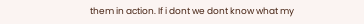them in action. If i dont we dont know what my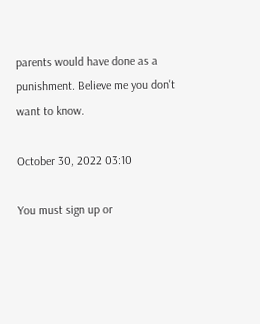parents would have done as a punishment. Believe me you don't want to know.

October 30, 2022 03:10

You must sign up or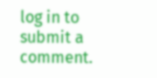log in to submit a comment.